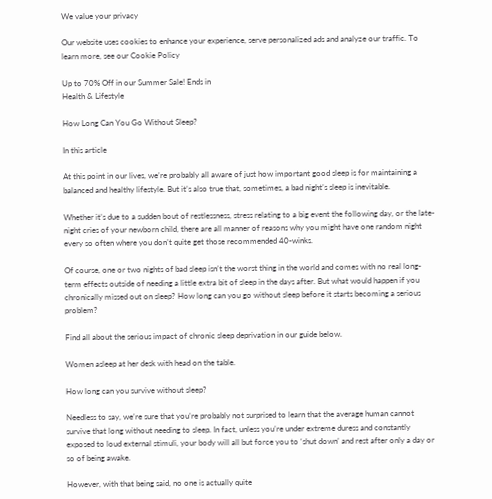We value your privacy

Our website uses cookies to enhance your experience, serve personalized ads and analyze our traffic. To learn more, see our Cookie Policy

Up to 70% Off in our Summer Sale! Ends in
Health & Lifestyle

How Long Can You Go Without Sleep?

In this article

At this point in our lives, we’re probably all aware of just how important good sleep is for maintaining a balanced and healthy lifestyle. But it’s also true that, sometimes, a bad night’s sleep is inevitable.

Whether it’s due to a sudden bout of restlessness, stress relating to a big event the following day, or the late-night cries of your newborn child, there are all manner of reasons why you might have one random night every so often where you don’t quite get those recommended 40-winks.

Of course, one or two nights of bad sleep isn’t the worst thing in the world and comes with no real long-term effects outside of needing a little extra bit of sleep in the days after. But what would happen if you chronically missed out on sleep? How long can you go without sleep before it starts becoming a serious problem?

Find all about the serious impact of chronic sleep deprivation in our guide below.

Women asleep at her desk with head on the table.

How long can you survive without sleep?

Needless to say, we’re sure that you’re probably not surprised to learn that the average human cannot survive that long without needing to sleep. In fact, unless you’re under extreme duress and constantly exposed to loud external stimuli, your body will all but force you to ‘shut down’ and rest after only a day or so of being awake.

However, with that being said, no one is actually quite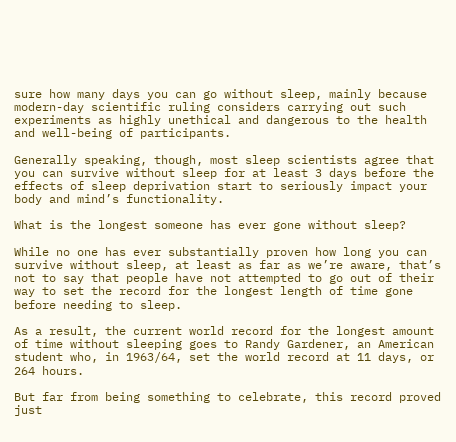sure how many days you can go without sleep, mainly because modern-day scientific ruling considers carrying out such experiments as highly unethical and dangerous to the health and well-being of participants.

Generally speaking, though, most sleep scientists agree that you can survive without sleep for at least 3 days before the effects of sleep deprivation start to seriously impact your body and mind’s functionality.

What is the longest someone has ever gone without sleep?

While no one has ever substantially proven how long you can survive without sleep, at least as far as we’re aware, that’s not to say that people have not attempted to go out of their way to set the record for the longest length of time gone before needing to sleep.

As a result, the current world record for the longest amount of time without sleeping goes to Randy Gardener, an American student who, in 1963/64, set the world record at 11 days, or 264 hours.

But far from being something to celebrate, this record proved just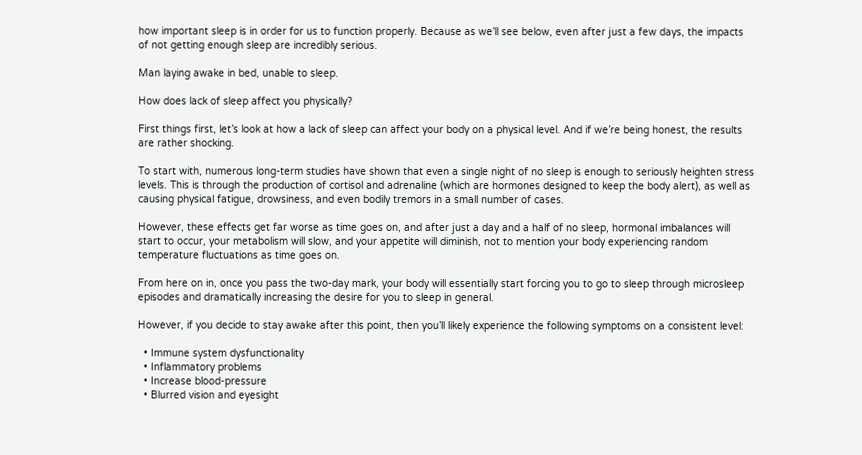how important sleep is in order for us to function properly. Because as we’ll see below, even after just a few days, the impacts of not getting enough sleep are incredibly serious.

Man laying awake in bed, unable to sleep.

How does lack of sleep affect you physically?

First things first, let’s look at how a lack of sleep can affect your body on a physical level. And if we’re being honest, the results are rather shocking.

To start with, numerous long-term studies have shown that even a single night of no sleep is enough to seriously heighten stress levels. This is through the production of cortisol and adrenaline (which are hormones designed to keep the body alert), as well as causing physical fatigue, drowsiness, and even bodily tremors in a small number of cases.

However, these effects get far worse as time goes on, and after just a day and a half of no sleep, hormonal imbalances will start to occur, your metabolism will slow, and your appetite will diminish, not to mention your body experiencing random temperature fluctuations as time goes on.

From here on in, once you pass the two-day mark, your body will essentially start forcing you to go to sleep through microsleep episodes and dramatically increasing the desire for you to sleep in general.

However, if you decide to stay awake after this point, then you’ll likely experience the following symptoms on a consistent level:

  • Immune system dysfunctionality
  • Inflammatory problems
  • Increase blood-pressure
  • Blurred vision and eyesight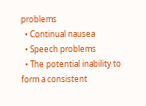problems
  • Continual nausea
  • Speech problems
  • The potential inability to form a consistent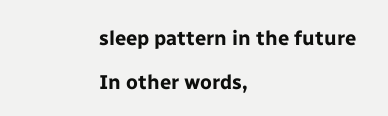sleep pattern in the future

In other words,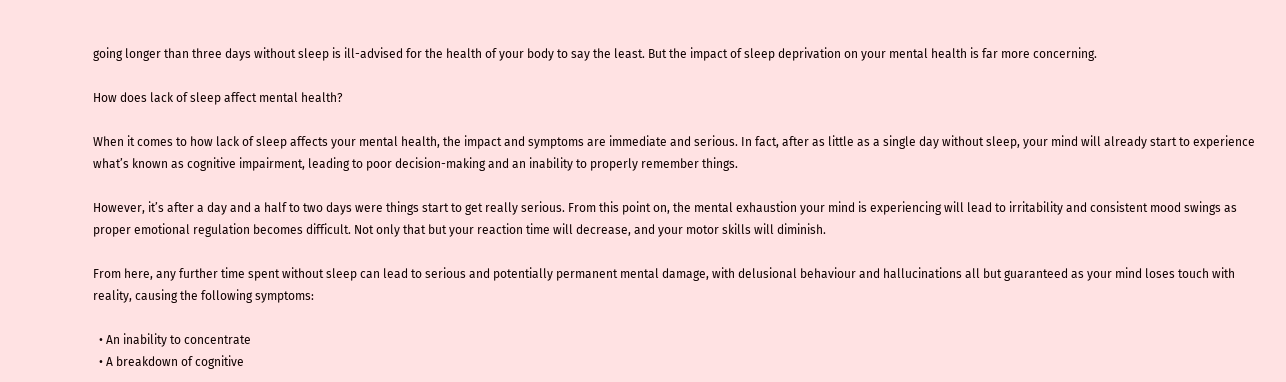going longer than three days without sleep is ill-advised for the health of your body to say the least. But the impact of sleep deprivation on your mental health is far more concerning.

How does lack of sleep affect mental health?

When it comes to how lack of sleep affects your mental health, the impact and symptoms are immediate and serious. In fact, after as little as a single day without sleep, your mind will already start to experience what’s known as cognitive impairment, leading to poor decision-making and an inability to properly remember things.

However, it’s after a day and a half to two days were things start to get really serious. From this point on, the mental exhaustion your mind is experiencing will lead to irritability and consistent mood swings as proper emotional regulation becomes difficult. Not only that but your reaction time will decrease, and your motor skills will diminish.

From here, any further time spent without sleep can lead to serious and potentially permanent mental damage, with delusional behaviour and hallucinations all but guaranteed as your mind loses touch with reality, causing the following symptoms:

  • An inability to concentrate
  • A breakdown of cognitive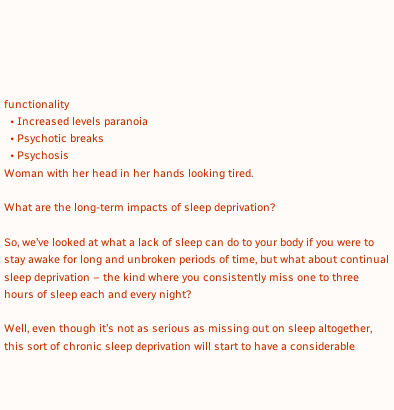functionality
  • Increased levels paranoia
  • Psychotic breaks
  • Psychosis
Woman with her head in her hands looking tired.

What are the long-term impacts of sleep deprivation?

So, we’ve looked at what a lack of sleep can do to your body if you were to stay awake for long and unbroken periods of time, but what about continual sleep deprivation – the kind where you consistently miss one to three hours of sleep each and every night?

Well, even though it’s not as serious as missing out on sleep altogether, this sort of chronic sleep deprivation will start to have a considerable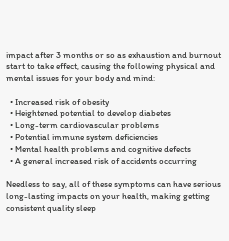impact after 3 months or so as exhaustion and burnout start to take effect, causing the following physical and mental issues for your body and mind:

  • Increased risk of obesity
  • Heightened potential to develop diabetes
  • Long-term cardiovascular problems
  • Potential immune system deficiencies
  • Mental health problems and cognitive defects
  • A general increased risk of accidents occurring

Needless to say, all of these symptoms can have serious long-lasting impacts on your health, making getting consistent quality sleep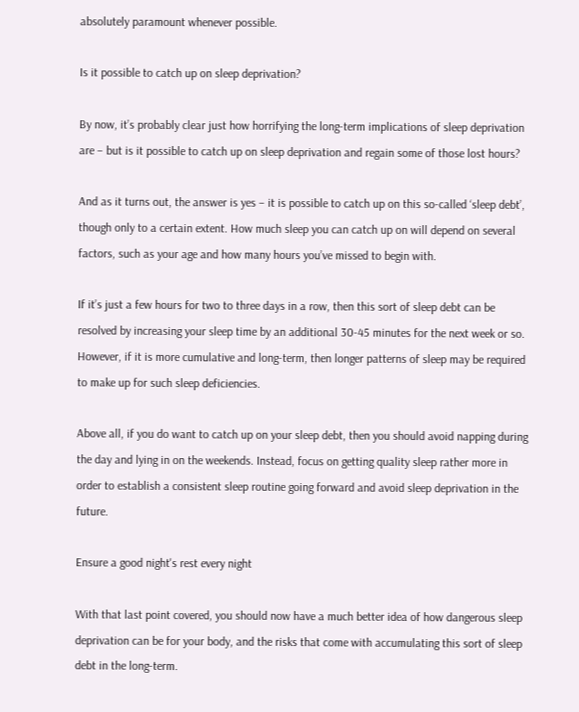absolutely paramount whenever possible.

Is it possible to catch up on sleep deprivation?

By now, it’s probably clear just how horrifying the long-term implications of sleep deprivation are – but is it possible to catch up on sleep deprivation and regain some of those lost hours?

And as it turns out, the answer is yes – it is possible to catch up on this so-called ‘sleep debt’, though only to a certain extent. How much sleep you can catch up on will depend on several factors, such as your age and how many hours you’ve missed to begin with.

If it’s just a few hours for two to three days in a row, then this sort of sleep debt can be resolved by increasing your sleep time by an additional 30-45 minutes for the next week or so. However, if it is more cumulative and long-term, then longer patterns of sleep may be required to make up for such sleep deficiencies.

Above all, if you do want to catch up on your sleep debt, then you should avoid napping during the day and lying in on the weekends. Instead, focus on getting quality sleep rather more in order to establish a consistent sleep routine going forward and avoid sleep deprivation in the future.

Ensure a good night's rest every night

With that last point covered, you should now have a much better idea of how dangerous sleep deprivation can be for your body, and the risks that come with accumulating this sort of sleep debt in the long-term.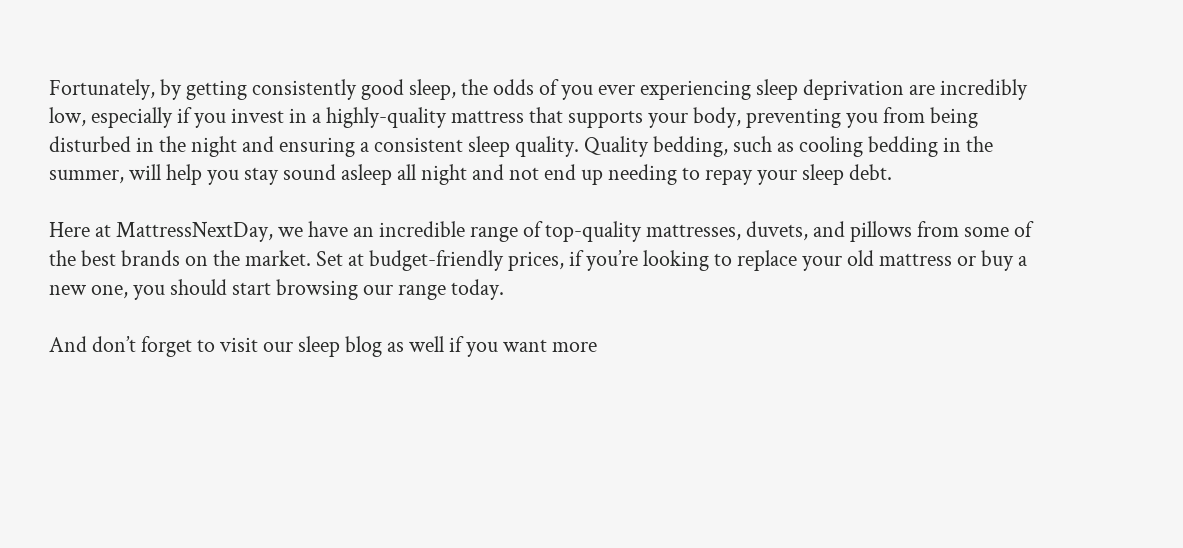Fortunately, by getting consistently good sleep, the odds of you ever experiencing sleep deprivation are incredibly low, especially if you invest in a highly-quality mattress that supports your body, preventing you from being disturbed in the night and ensuring a consistent sleep quality. Quality bedding, such as cooling bedding in the summer, will help you stay sound asleep all night and not end up needing to repay your sleep debt.

Here at MattressNextDay, we have an incredible range of top-quality mattresses, duvets, and pillows from some of the best brands on the market. Set at budget-friendly prices, if you’re looking to replace your old mattress or buy a new one, you should start browsing our range today.

And don’t forget to visit our sleep blog as well if you want more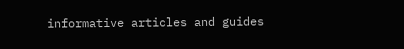informative articles and guides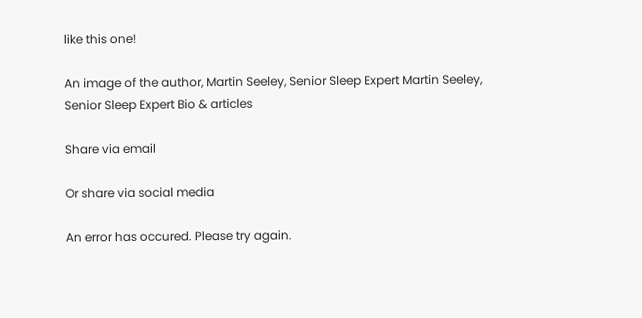like this one!

An image of the author, Martin Seeley, Senior Sleep Expert Martin Seeley, Senior Sleep Expert Bio & articles

Share via email

Or share via social media

An error has occured. Please try again.